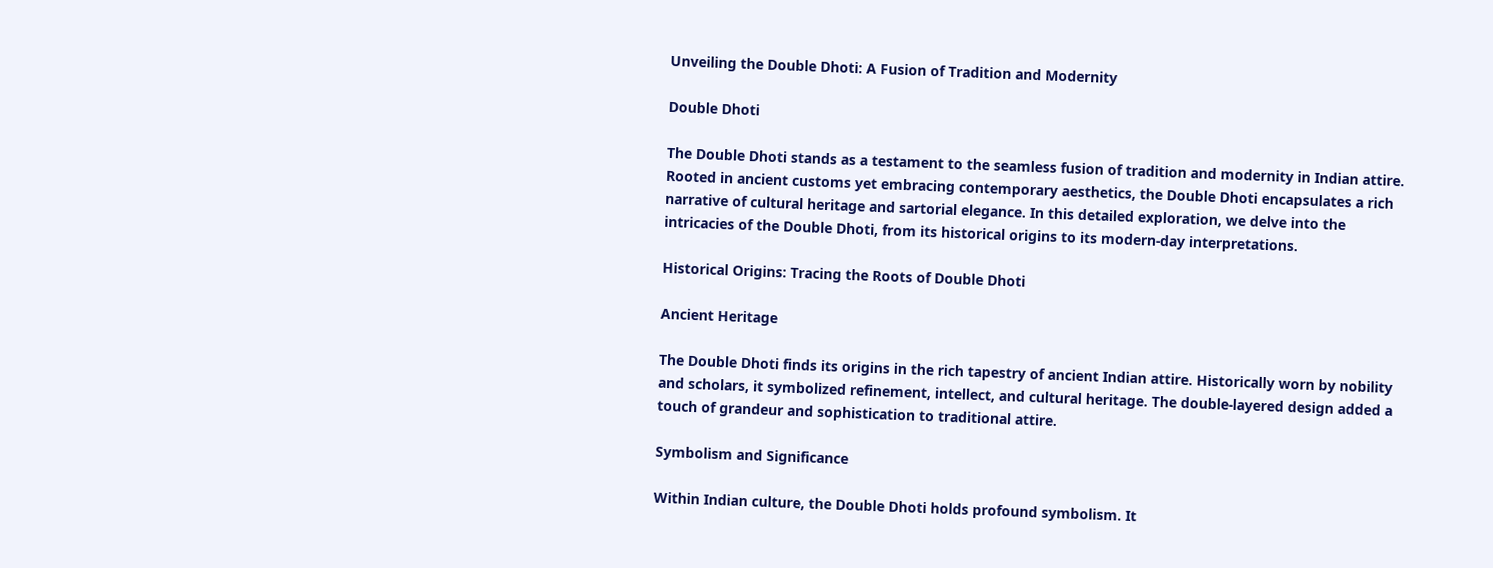Unveiling the Double Dhoti: A Fusion of Tradition and Modernity

Double Dhoti

The Double Dhoti stands as a testament to the seamless fusion of tradition and modernity in Indian attire. Rooted in ancient customs yet embracing contemporary aesthetics, the Double Dhoti encapsulates a rich narrative of cultural heritage and sartorial elegance. In this detailed exploration, we delve into the intricacies of the Double Dhoti, from its historical origins to its modern-day interpretations.

Historical Origins: Tracing the Roots of Double Dhoti

Ancient Heritage

The Double Dhoti finds its origins in the rich tapestry of ancient Indian attire. Historically worn by nobility and scholars, it symbolized refinement, intellect, and cultural heritage. The double-layered design added a touch of grandeur and sophistication to traditional attire.

Symbolism and Significance

Within Indian culture, the Double Dhoti holds profound symbolism. It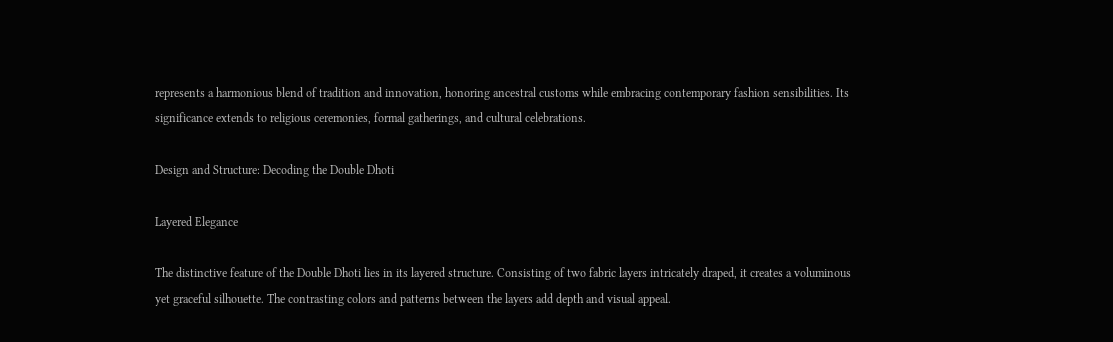represents a harmonious blend of tradition and innovation, honoring ancestral customs while embracing contemporary fashion sensibilities. Its significance extends to religious ceremonies, formal gatherings, and cultural celebrations.

Design and Structure: Decoding the Double Dhoti

Layered Elegance

The distinctive feature of the Double Dhoti lies in its layered structure. Consisting of two fabric layers intricately draped, it creates a voluminous yet graceful silhouette. The contrasting colors and patterns between the layers add depth and visual appeal.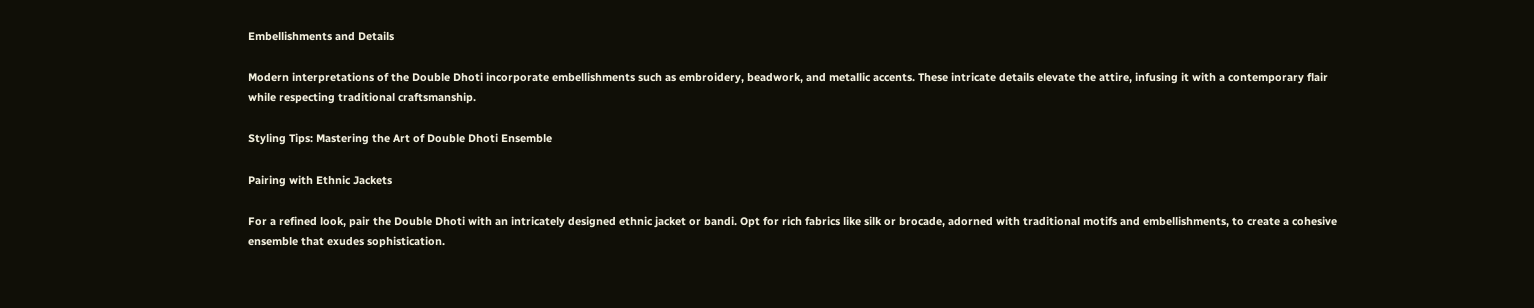Embellishments and Details

Modern interpretations of the Double Dhoti incorporate embellishments such as embroidery, beadwork, and metallic accents. These intricate details elevate the attire, infusing it with a contemporary flair while respecting traditional craftsmanship.

Styling Tips: Mastering the Art of Double Dhoti Ensemble

Pairing with Ethnic Jackets

For a refined look, pair the Double Dhoti with an intricately designed ethnic jacket or bandi. Opt for rich fabrics like silk or brocade, adorned with traditional motifs and embellishments, to create a cohesive ensemble that exudes sophistication.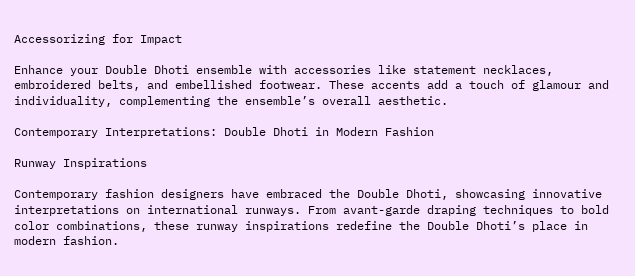Accessorizing for Impact

Enhance your Double Dhoti ensemble with accessories like statement necklaces, embroidered belts, and embellished footwear. These accents add a touch of glamour and individuality, complementing the ensemble’s overall aesthetic.

Contemporary Interpretations: Double Dhoti in Modern Fashion

Runway Inspirations

Contemporary fashion designers have embraced the Double Dhoti, showcasing innovative interpretations on international runways. From avant-garde draping techniques to bold color combinations, these runway inspirations redefine the Double Dhoti’s place in modern fashion.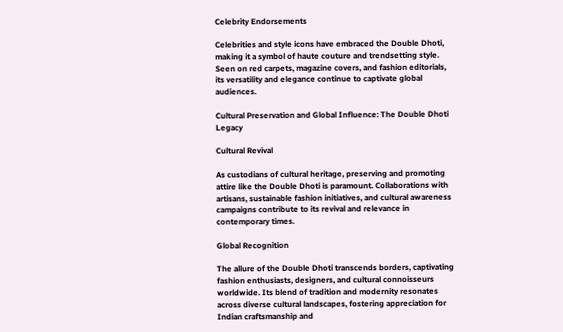Celebrity Endorsements

Celebrities and style icons have embraced the Double Dhoti, making it a symbol of haute couture and trendsetting style. Seen on red carpets, magazine covers, and fashion editorials, its versatility and elegance continue to captivate global audiences.

Cultural Preservation and Global Influence: The Double Dhoti Legacy

Cultural Revival

As custodians of cultural heritage, preserving and promoting attire like the Double Dhoti is paramount. Collaborations with artisans, sustainable fashion initiatives, and cultural awareness campaigns contribute to its revival and relevance in contemporary times.

Global Recognition

The allure of the Double Dhoti transcends borders, captivating fashion enthusiasts, designers, and cultural connoisseurs worldwide. Its blend of tradition and modernity resonates across diverse cultural landscapes, fostering appreciation for Indian craftsmanship and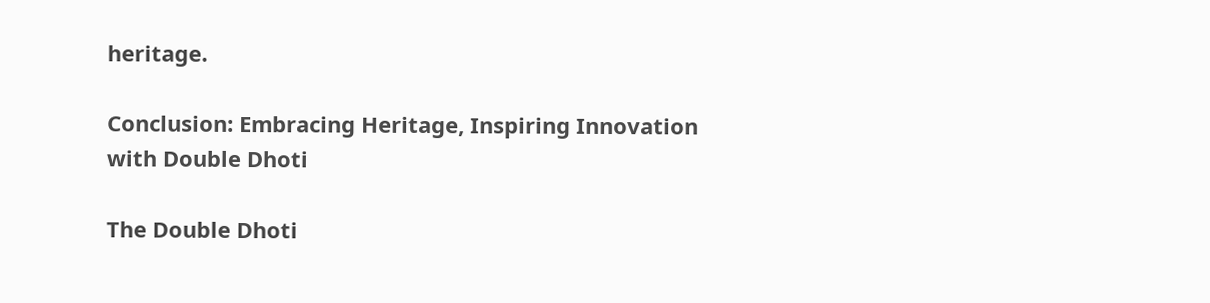heritage.

Conclusion: Embracing Heritage, Inspiring Innovation with Double Dhoti

The Double Dhoti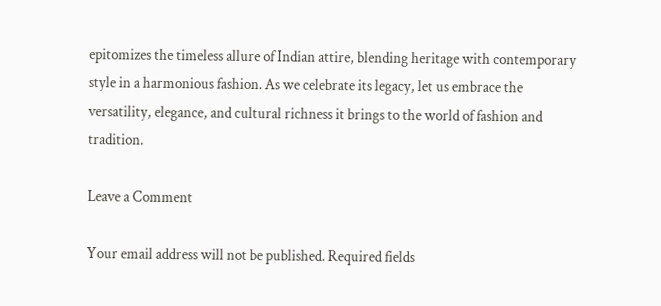epitomizes the timeless allure of Indian attire, blending heritage with contemporary style in a harmonious fashion. As we celebrate its legacy, let us embrace the versatility, elegance, and cultural richness it brings to the world of fashion and tradition.

Leave a Comment

Your email address will not be published. Required fields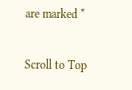are marked *

Scroll to Top